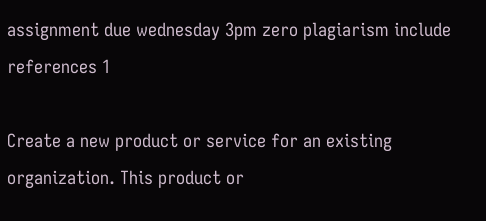assignment due wednesday 3pm zero plagiarism include references 1

Create a new product or service for an existing organization. This product or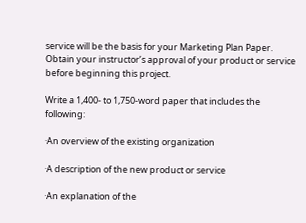service will be the basis for your Marketing Plan Paper. Obtain your instructor’s approval of your product or service before beginning this project.

Write a 1,400- to 1,750-word paper that includes the following:

·An overview of the existing organization

·A description of the new product or service

·An explanation of the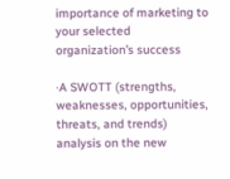importance of marketing to your selected organization’s success

·A SWOTT (strengths, weaknesses, opportunities, threats, and trends) analysis on the new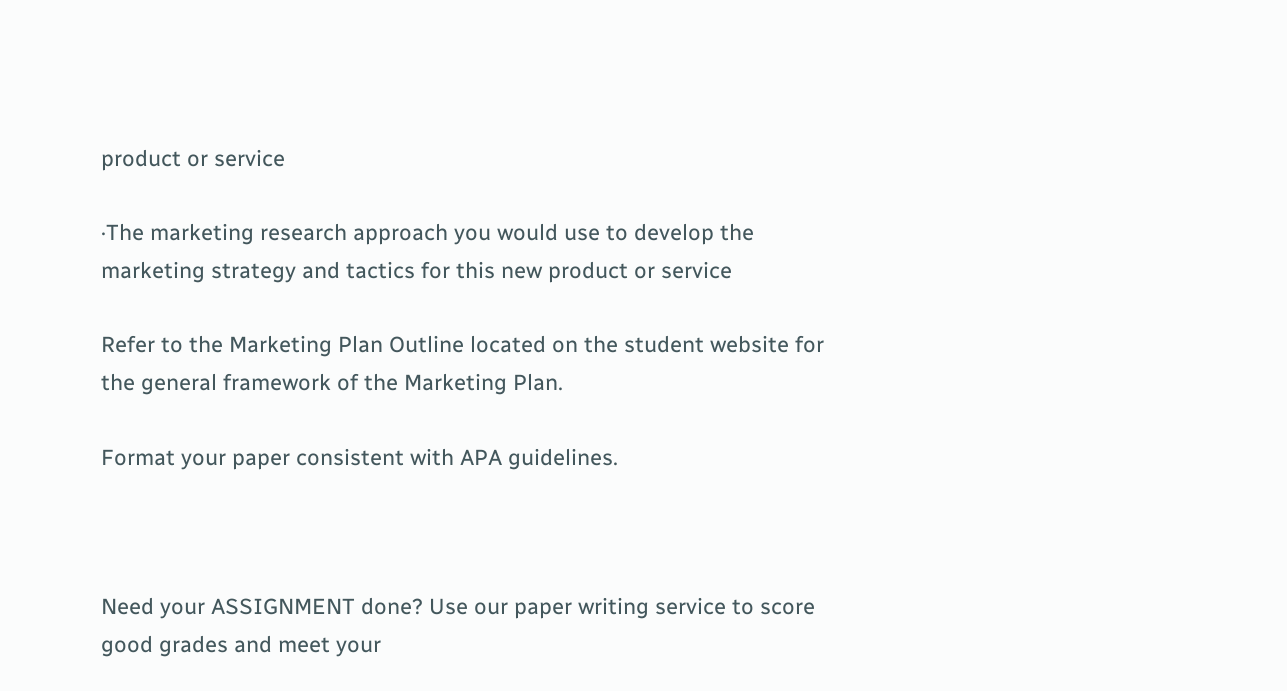product or service

·The marketing research approach you would use to develop the marketing strategy and tactics for this new product or service

Refer to the Marketing Plan Outline located on the student website for the general framework of the Marketing Plan.

Format your paper consistent with APA guidelines.



Need your ASSIGNMENT done? Use our paper writing service to score good grades and meet your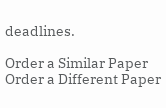deadlines.

Order a Similar Paper Order a Different Paper